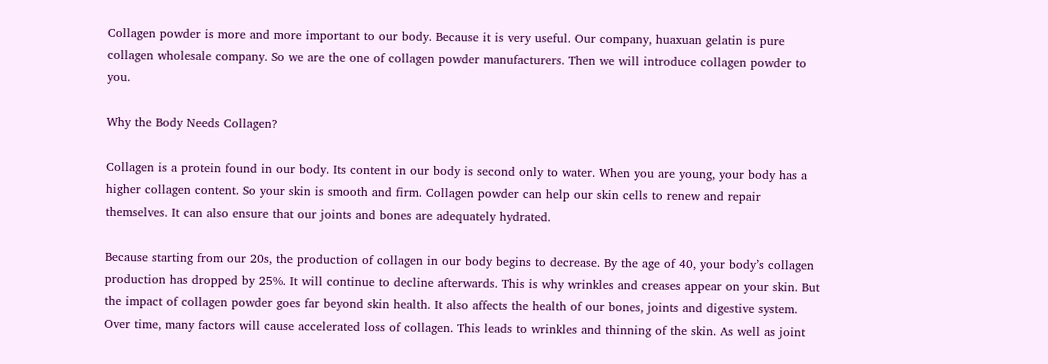Collagen powder is more and more important to our body. Because it is very useful. Our company, huaxuan gelatin is pure collagen wholesale company. So we are the one of collagen powder manufacturers. Then we will introduce collagen powder to you.

Why the Body Needs Collagen?

Collagen is a protein found in our body. Its content in our body is second only to water. When you are young, your body has a higher collagen content. So your skin is smooth and firm. Collagen powder can help our skin cells to renew and repair themselves. It can also ensure that our joints and bones are adequately hydrated.

Because starting from our 20s, the production of collagen in our body begins to decrease. By the age of 40, your body’s collagen production has dropped by 25%. It will continue to decline afterwards. This is why wrinkles and creases appear on your skin. But the impact of collagen powder goes far beyond skin health. It also affects the health of our bones, joints and digestive system. Over time, many factors will cause accelerated loss of collagen. This leads to wrinkles and thinning of the skin. As well as joint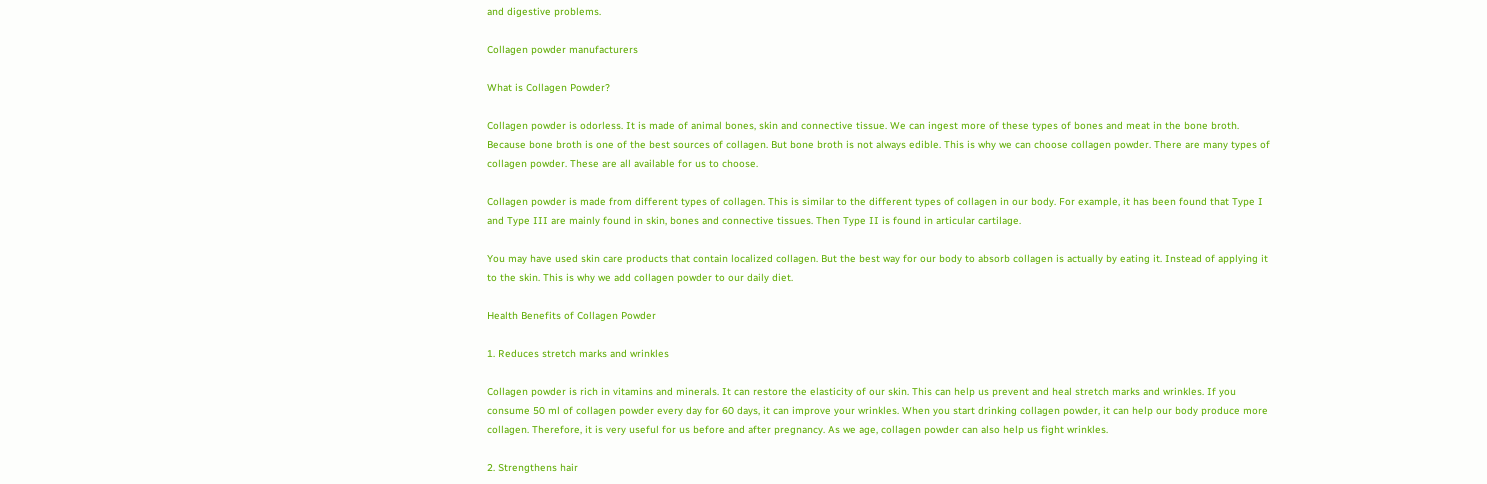and digestive problems.

Collagen powder manufacturers

What is Collagen Powder?

Collagen powder is odorless. It is made of animal bones, skin and connective tissue. We can ingest more of these types of bones and meat in the bone broth. Because bone broth is one of the best sources of collagen. But bone broth is not always edible. This is why we can choose collagen powder. There are many types of collagen powder. These are all available for us to choose.

Collagen powder is made from different types of collagen. This is similar to the different types of collagen in our body. For example, it has been found that Type I and Type III are mainly found in skin, bones and connective tissues. Then Type II is found in articular cartilage.

You may have used skin care products that contain localized collagen. But the best way for our body to absorb collagen is actually by eating it. Instead of applying it to the skin. This is why we add collagen powder to our daily diet.

Health Benefits of Collagen Powder

1. Reduces stretch marks and wrinkles

Collagen powder is rich in vitamins and minerals. It can restore the elasticity of our skin. This can help us prevent and heal stretch marks and wrinkles. If you consume 50 ml of collagen powder every day for 60 days, it can improve your wrinkles. When you start drinking collagen powder, it can help our body produce more collagen. Therefore, it is very useful for us before and after pregnancy. As we age, collagen powder can also help us fight wrinkles.

2. Strengthens hair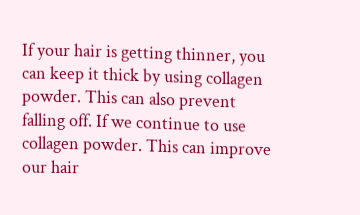If your hair is getting thinner, you can keep it thick by using collagen powder. This can also prevent falling off. If we continue to use collagen powder. This can improve our hair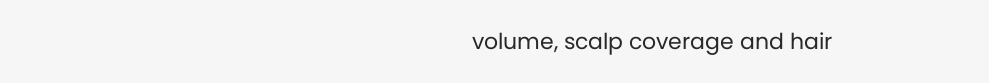volume, scalp coverage and hair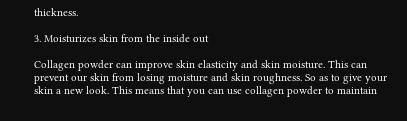thickness.

3. Moisturizes skin from the inside out

Collagen powder can improve skin elasticity and skin moisture. This can prevent our skin from losing moisture and skin roughness. So as to give your skin a new look. This means that you can use collagen powder to maintain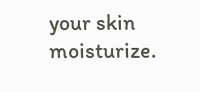your skin moisturize.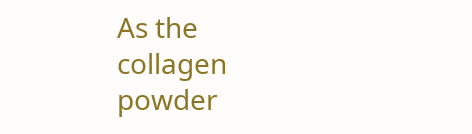As the collagen powder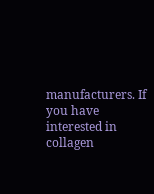manufacturers. If you have interested in collagen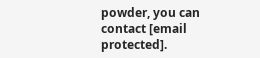powder, you can contact [email protected].